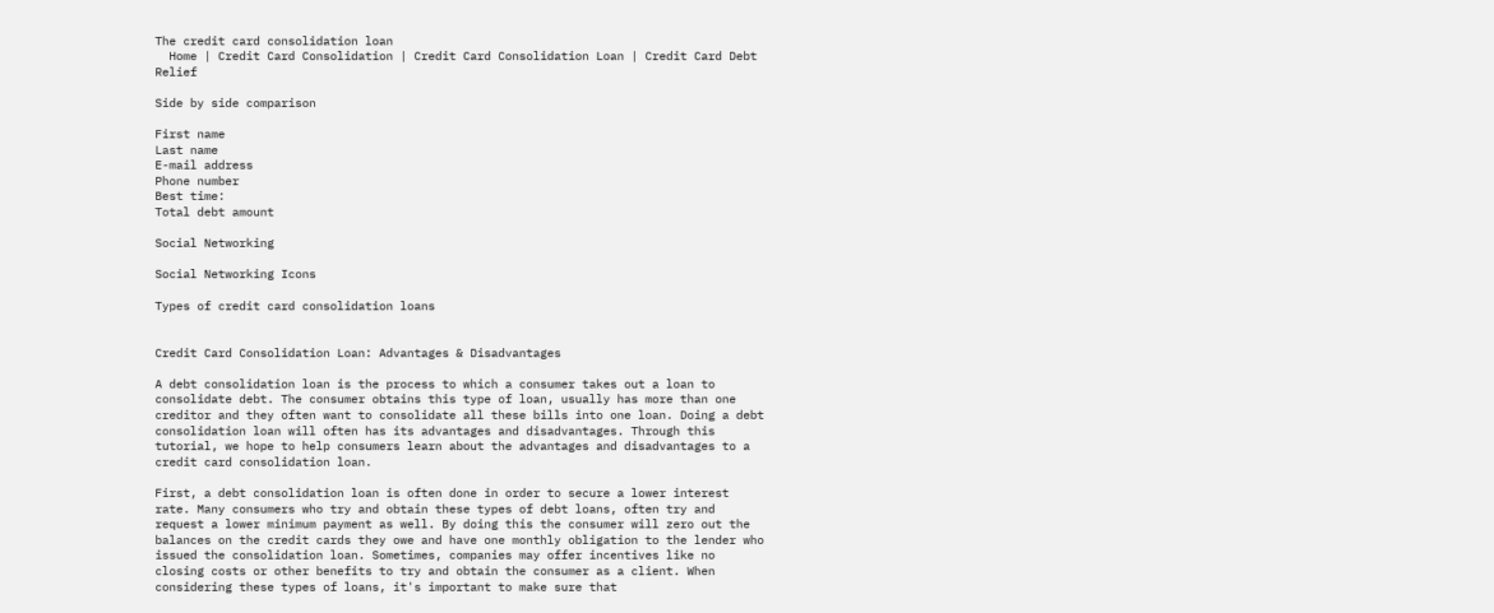The credit card consolidation loan
  Home | Credit Card Consolidation | Credit Card Consolidation Loan | Credit Card Debt Relief

Side by side comparison

First name
Last name
E-mail address
Phone number
Best time:
Total debt amount

Social Networking

Social Networking Icons

Types of credit card consolidation loans


Credit Card Consolidation Loan: Advantages & Disadvantages

A debt consolidation loan is the process to which a consumer takes out a loan to consolidate debt. The consumer obtains this type of loan, usually has more than one creditor and they often want to consolidate all these bills into one loan. Doing a debt consolidation loan will often has its advantages and disadvantages. Through this tutorial, we hope to help consumers learn about the advantages and disadvantages to a credit card consolidation loan.

First, a debt consolidation loan is often done in order to secure a lower interest rate. Many consumers who try and obtain these types of debt loans, often try and request a lower minimum payment as well. By doing this the consumer will zero out the balances on the credit cards they owe and have one monthly obligation to the lender who issued the consolidation loan. Sometimes, companies may offer incentives like no closing costs or other benefits to try and obtain the consumer as a client. When considering these types of loans, it's important to make sure that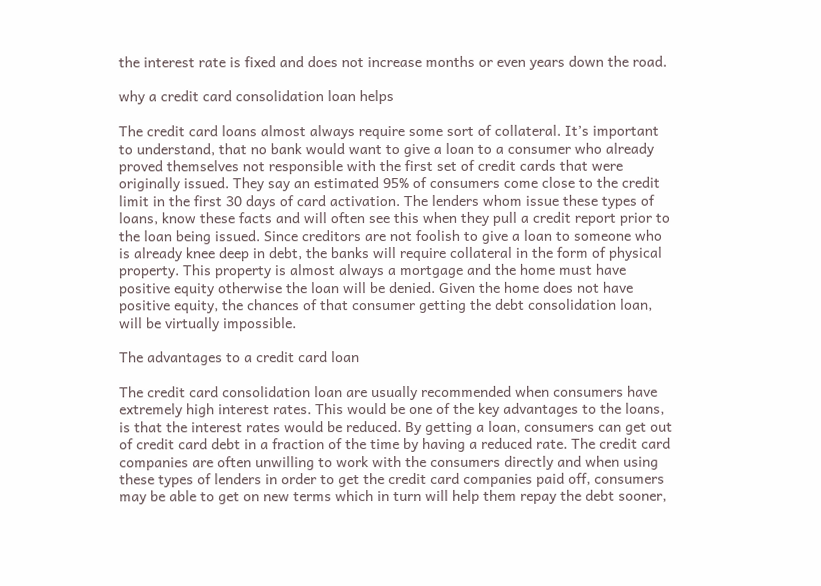the interest rate is fixed and does not increase months or even years down the road.

why a credit card consolidation loan helps

The credit card loans almost always require some sort of collateral. It’s important to understand, that no bank would want to give a loan to a consumer who already proved themselves not responsible with the first set of credit cards that were originally issued. They say an estimated 95% of consumers come close to the credit limit in the first 30 days of card activation. The lenders whom issue these types of loans, know these facts and will often see this when they pull a credit report prior to the loan being issued. Since creditors are not foolish to give a loan to someone who is already knee deep in debt, the banks will require collateral in the form of physical property. This property is almost always a mortgage and the home must have positive equity otherwise the loan will be denied. Given the home does not have positive equity, the chances of that consumer getting the debt consolidation loan, will be virtually impossible.

The advantages to a credit card loan

The credit card consolidation loan are usually recommended when consumers have extremely high interest rates. This would be one of the key advantages to the loans, is that the interest rates would be reduced. By getting a loan, consumers can get out of credit card debt in a fraction of the time by having a reduced rate. The credit card companies are often unwilling to work with the consumers directly and when using these types of lenders in order to get the credit card companies paid off, consumers may be able to get on new terms which in turn will help them repay the debt sooner,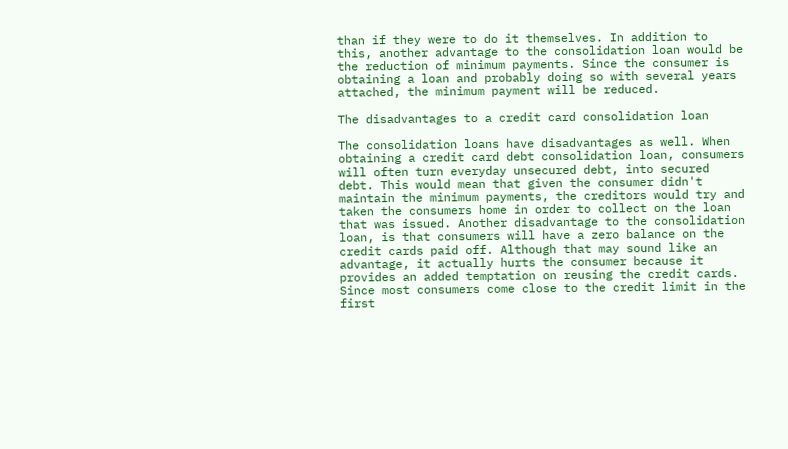than if they were to do it themselves. In addition to this, another advantage to the consolidation loan would be the reduction of minimum payments. Since the consumer is obtaining a loan and probably doing so with several years attached, the minimum payment will be reduced.

The disadvantages to a credit card consolidation loan

The consolidation loans have disadvantages as well. When obtaining a credit card debt consolidation loan, consumers will often turn everyday unsecured debt, into secured debt. This would mean that given the consumer didn't maintain the minimum payments, the creditors would try and taken the consumers home in order to collect on the loan that was issued. Another disadvantage to the consolidation loan, is that consumers will have a zero balance on the credit cards paid off. Although that may sound like an advantage, it actually hurts the consumer because it provides an added temptation on reusing the credit cards. Since most consumers come close to the credit limit in the first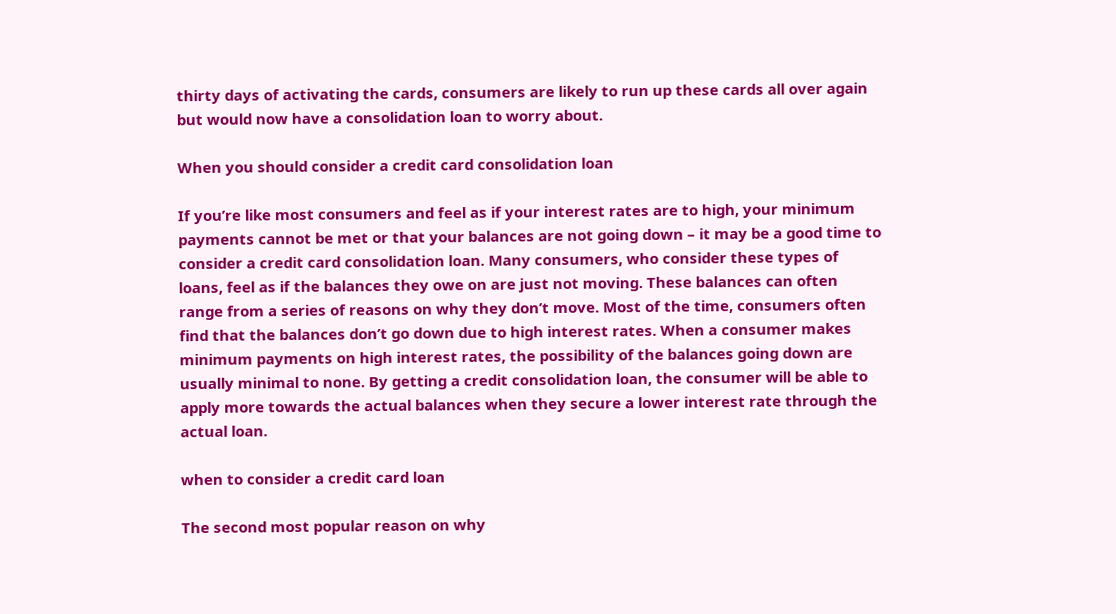thirty days of activating the cards, consumers are likely to run up these cards all over again but would now have a consolidation loan to worry about.

When you should consider a credit card consolidation loan

If you’re like most consumers and feel as if your interest rates are to high, your minimum payments cannot be met or that your balances are not going down – it may be a good time to consider a credit card consolidation loan. Many consumers, who consider these types of loans, feel as if the balances they owe on are just not moving. These balances can often range from a series of reasons on why they don’t move. Most of the time, consumers often find that the balances don’t go down due to high interest rates. When a consumer makes minimum payments on high interest rates, the possibility of the balances going down are usually minimal to none. By getting a credit consolidation loan, the consumer will be able to apply more towards the actual balances when they secure a lower interest rate through the actual loan.

when to consider a credit card loan

The second most popular reason on why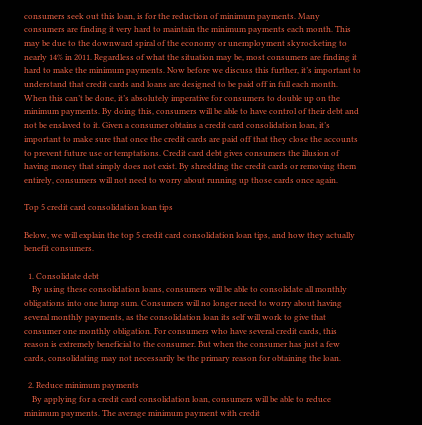consumers seek out this loan, is for the reduction of minimum payments. Many consumers are finding it very hard to maintain the minimum payments each month. This may be due to the downward spiral of the economy or unemployment skyrocketing to nearly 14% in 2011. Regardless of what the situation may be, most consumers are finding it hard to make the minimum payments. Now before we discuss this further, it’s important to understand that credit cards and loans are designed to be paid off in full each month. When this can’t be done, it’s absolutely imperative for consumers to double up on the minimum payments. By doing this, consumers will be able to have control of their debt and not be enslaved to it. Given a consumer obtains a credit card consolidation loan, it’s important to make sure that once the credit cards are paid off that they close the accounts to prevent future use or temptations. Credit card debt gives consumers the illusion of having money that simply does not exist. By shredding the credit cards or removing them entirely, consumers will not need to worry about running up those cards once again.

Top 5 credit card consolidation loan tips

Below, we will explain the top 5 credit card consolidation loan tips, and how they actually benefit consumers.

  1. Consolidate debt
    By using these consolidation loans, consumers will be able to consolidate all monthly obligations into one lump sum. Consumers will no longer need to worry about having several monthly payments, as the consolidation loan its self will work to give that consumer one monthly obligation. For consumers who have several credit cards, this reason is extremely beneficial to the consumer. But when the consumer has just a few cards, consolidating may not necessarily be the primary reason for obtaining the loan.

  2. Reduce minimum payments
    By applying for a credit card consolidation loan, consumers will be able to reduce minimum payments. The average minimum payment with credit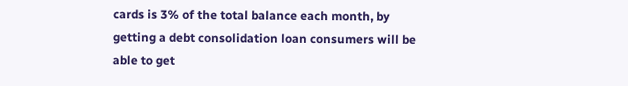cards is 3% of the total balance each month, by getting a debt consolidation loan consumers will be able to get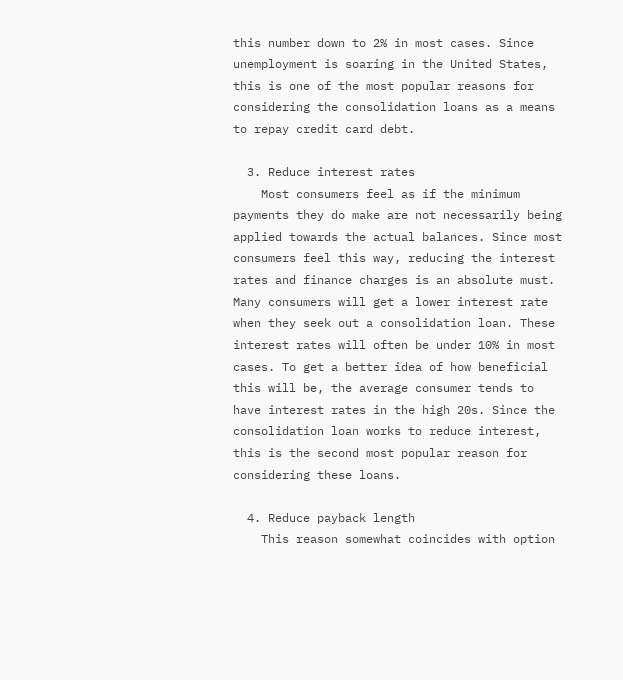this number down to 2% in most cases. Since unemployment is soaring in the United States, this is one of the most popular reasons for considering the consolidation loans as a means to repay credit card debt.

  3. Reduce interest rates
    Most consumers feel as if the minimum payments they do make are not necessarily being applied towards the actual balances. Since most consumers feel this way, reducing the interest rates and finance charges is an absolute must. Many consumers will get a lower interest rate when they seek out a consolidation loan. These interest rates will often be under 10% in most cases. To get a better idea of how beneficial this will be, the average consumer tends to have interest rates in the high 20s. Since the consolidation loan works to reduce interest, this is the second most popular reason for considering these loans.

  4. Reduce payback length
    This reason somewhat coincides with option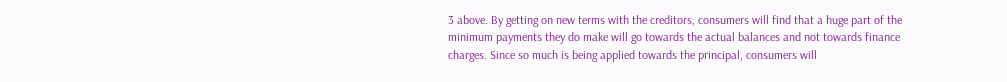3 above. By getting on new terms with the creditors, consumers will find that a huge part of the minimum payments they do make will go towards the actual balances and not towards finance charges. Since so much is being applied towards the principal, consumers will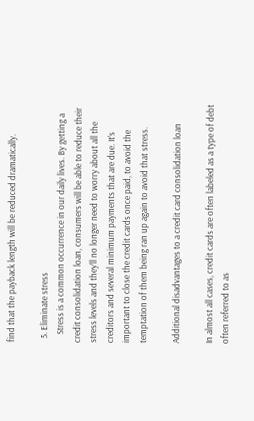find that the payback length will be reduced dramatically.

  5. Eliminate stress
    Stress is a common occurrence in our daily lives. By getting a credit consolidation loan, consumers will be able to reduce their stress levels and they’ll no longer need to worry about all the creditors and several minimum payments that are due. It’s important to close the credit cards once paid, to avoid the temptation of them being ran up again to avoid that stress.

Additional disadvantages to a credit card consolidation loan

In almost all cases, credit cards are often labeled as a type of debt often referred to as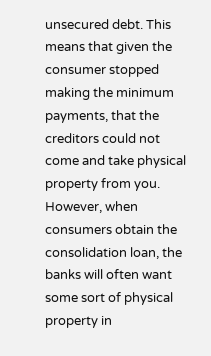unsecured debt. This means that given the consumer stopped making the minimum payments, that the creditors could not come and take physical property from you. However, when consumers obtain the consolidation loan, the banks will often want some sort of physical property in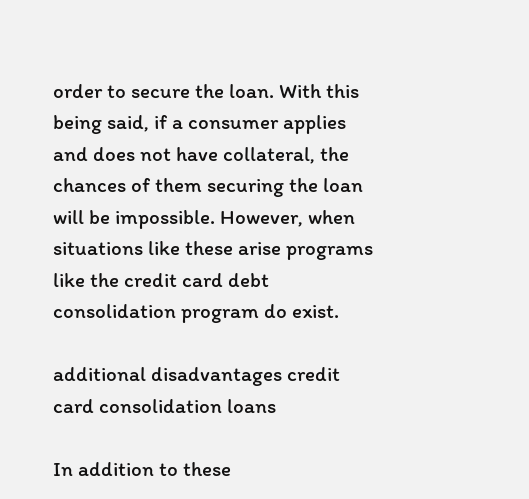order to secure the loan. With this being said, if a consumer applies and does not have collateral, the chances of them securing the loan will be impossible. However, when situations like these arise programs like the credit card debt consolidation program do exist.

additional disadvantages credit card consolidation loans

In addition to these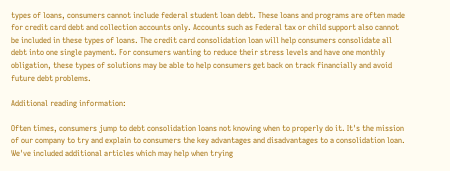types of loans, consumers cannot include federal student loan debt. These loans and programs are often made for credit card debt and collection accounts only. Accounts such as Federal tax or child support also cannot be included in these types of loans. The credit card consolidation loan will help consumers consolidate all debt into one single payment. For consumers wanting to reduce their stress levels and have one monthly obligation, these types of solutions may be able to help consumers get back on track financially and avoid future debt problems.

Additional reading information:

Often times, consumers jump to debt consolidation loans not knowing when to properly do it. It's the mission of our company to try and explain to consumers the key advantages and disadvantages to a consolidation loan. We've included additional articles which may help when trying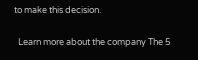to make this decision.

  Learn more about the company The 5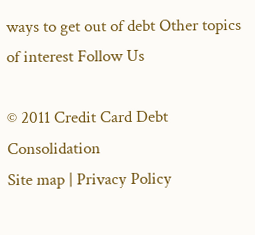ways to get out of debt Other topics of interest Follow Us

© 2011 Credit Card Debt Consolidation
Site map | Privacy Policy